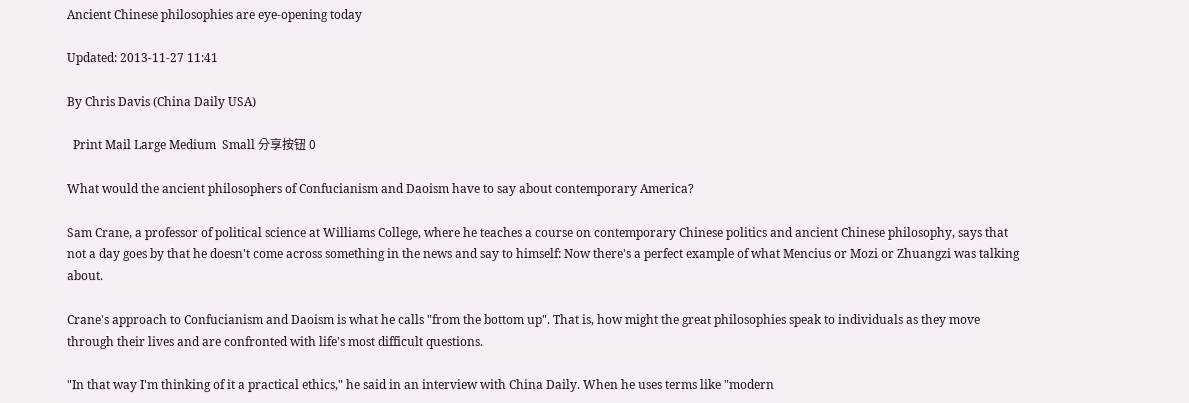Ancient Chinese philosophies are eye-opening today

Updated: 2013-11-27 11:41

By Chris Davis (China Daily USA)

  Print Mail Large Medium  Small 分享按钮 0

What would the ancient philosophers of Confucianism and Daoism have to say about contemporary America?

Sam Crane, a professor of political science at Williams College, where he teaches a course on contemporary Chinese politics and ancient Chinese philosophy, says that not a day goes by that he doesn't come across something in the news and say to himself: Now there's a perfect example of what Mencius or Mozi or Zhuangzi was talking about.

Crane's approach to Confucianism and Daoism is what he calls "from the bottom up". That is, how might the great philosophies speak to individuals as they move through their lives and are confronted with life's most difficult questions.

"In that way I'm thinking of it a practical ethics," he said in an interview with China Daily. When he uses terms like "modern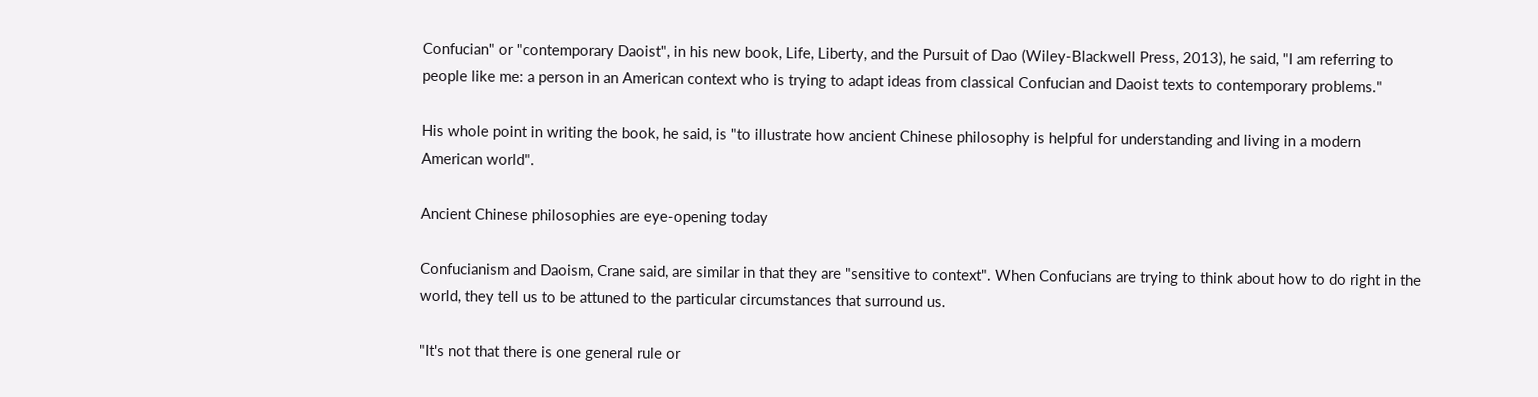Confucian" or "contemporary Daoist", in his new book, Life, Liberty, and the Pursuit of Dao (Wiley-Blackwell Press, 2013), he said, "I am referring to people like me: a person in an American context who is trying to adapt ideas from classical Confucian and Daoist texts to contemporary problems."

His whole point in writing the book, he said, is "to illustrate how ancient Chinese philosophy is helpful for understanding and living in a modern American world".

Ancient Chinese philosophies are eye-opening today

Confucianism and Daoism, Crane said, are similar in that they are "sensitive to context". When Confucians are trying to think about how to do right in the world, they tell us to be attuned to the particular circumstances that surround us.

"It's not that there is one general rule or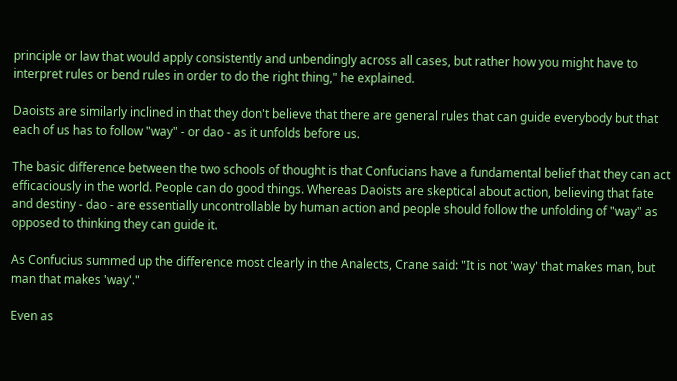principle or law that would apply consistently and unbendingly across all cases, but rather how you might have to interpret rules or bend rules in order to do the right thing," he explained.

Daoists are similarly inclined in that they don't believe that there are general rules that can guide everybody but that each of us has to follow "way" - or dao - as it unfolds before us.

The basic difference between the two schools of thought is that Confucians have a fundamental belief that they can act efficaciously in the world. People can do good things. Whereas Daoists are skeptical about action, believing that fate and destiny - dao - are essentially uncontrollable by human action and people should follow the unfolding of "way" as opposed to thinking they can guide it.

As Confucius summed up the difference most clearly in the Analects, Crane said: "It is not 'way' that makes man, but man that makes 'way'."

Even as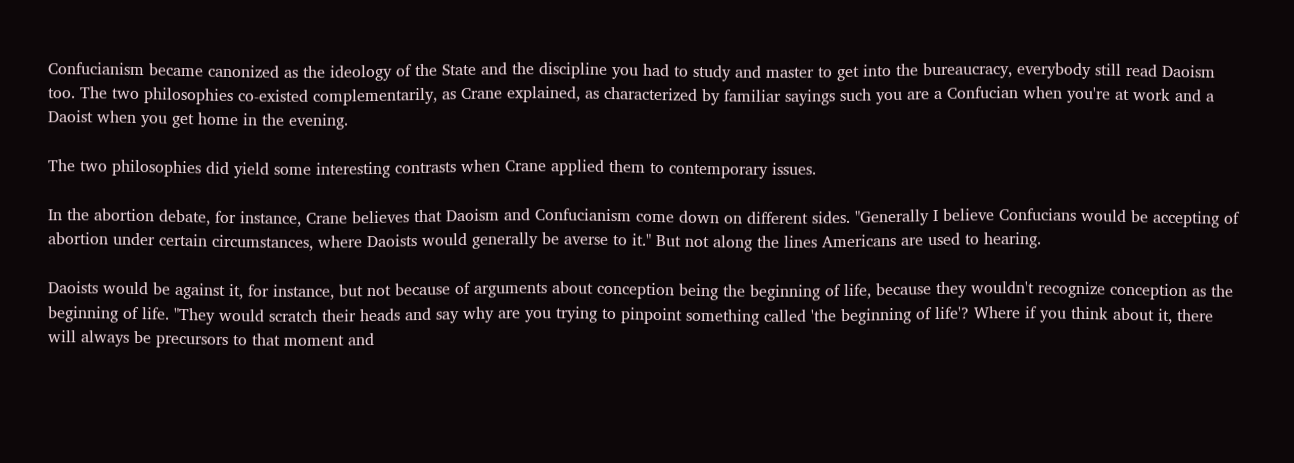Confucianism became canonized as the ideology of the State and the discipline you had to study and master to get into the bureaucracy, everybody still read Daoism too. The two philosophies co-existed complementarily, as Crane explained, as characterized by familiar sayings such you are a Confucian when you're at work and a Daoist when you get home in the evening.

The two philosophies did yield some interesting contrasts when Crane applied them to contemporary issues.

In the abortion debate, for instance, Crane believes that Daoism and Confucianism come down on different sides. "Generally I believe Confucians would be accepting of abortion under certain circumstances, where Daoists would generally be averse to it." But not along the lines Americans are used to hearing.

Daoists would be against it, for instance, but not because of arguments about conception being the beginning of life, because they wouldn't recognize conception as the beginning of life. "They would scratch their heads and say why are you trying to pinpoint something called 'the beginning of life'? Where if you think about it, there will always be precursors to that moment and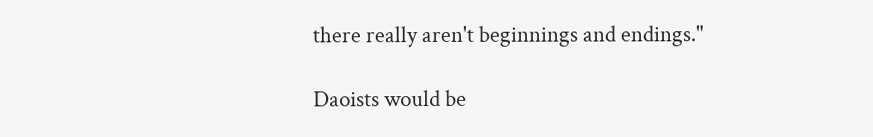there really aren't beginnings and endings."

Daoists would be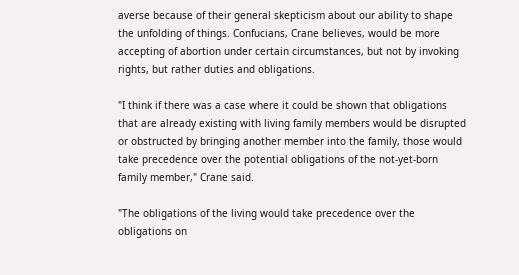averse because of their general skepticism about our ability to shape the unfolding of things. Confucians, Crane believes, would be more accepting of abortion under certain circumstances, but not by invoking rights, but rather duties and obligations.

"I think if there was a case where it could be shown that obligations that are already existing with living family members would be disrupted or obstructed by bringing another member into the family, those would take precedence over the potential obligations of the not-yet-born family member," Crane said.

"The obligations of the living would take precedence over the obligations on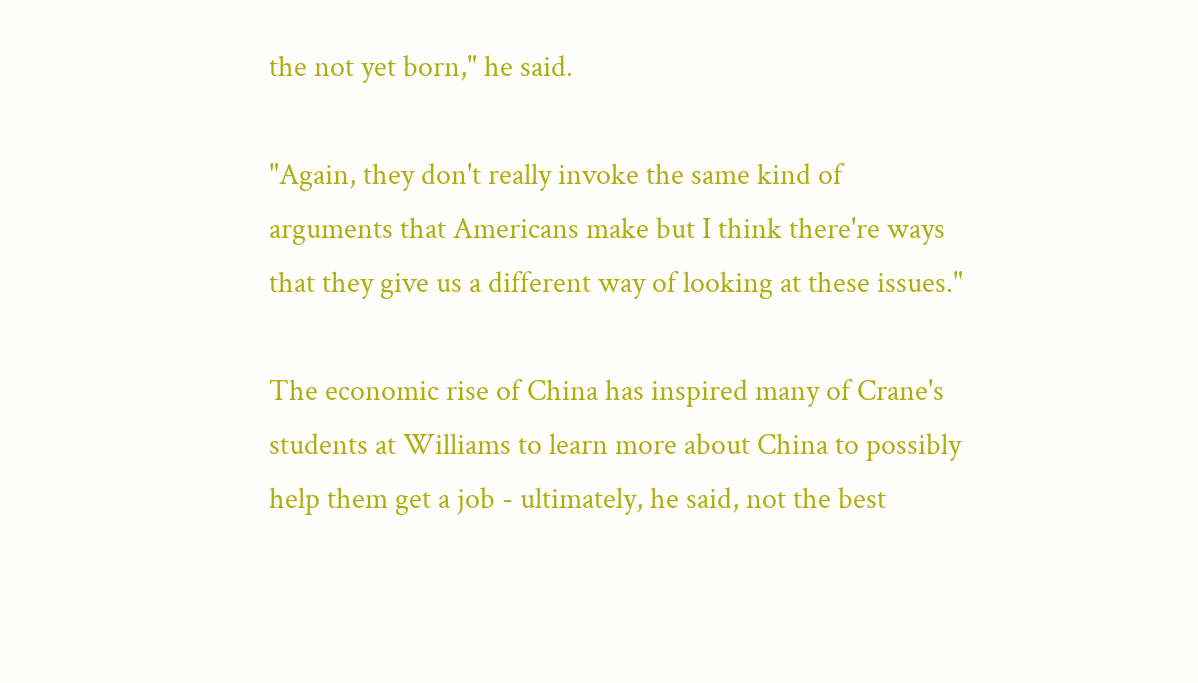the not yet born," he said.

"Again, they don't really invoke the same kind of arguments that Americans make but I think there're ways that they give us a different way of looking at these issues."

The economic rise of China has inspired many of Crane's students at Williams to learn more about China to possibly help them get a job - ultimately, he said, not the best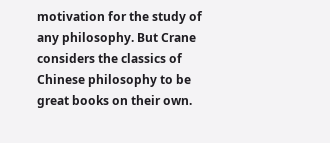motivation for the study of any philosophy. But Crane considers the classics of Chinese philosophy to be great books on their own.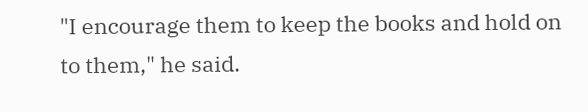"I encourage them to keep the books and hold on to them," he said.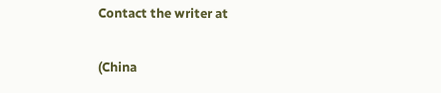Contact the writer at

(China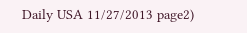Daily USA 11/27/2013 page2)